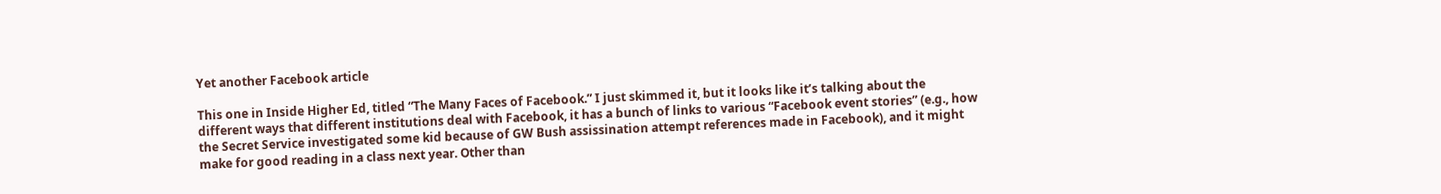Yet another Facebook article

This one in Inside Higher Ed, titled “The Many Faces of Facebook.” I just skimmed it, but it looks like it’s talking about the different ways that different institutions deal with Facebook, it has a bunch of links to various “Facebook event stories” (e.g., how the Secret Service investigated some kid because of GW Bush assissination attempt references made in Facebook), and it might make for good reading in a class next year. Other than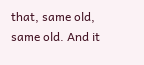that, same old, same old. And it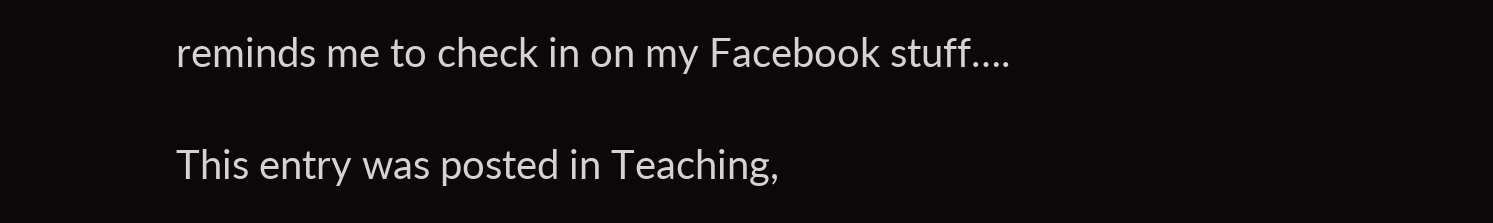reminds me to check in on my Facebook stuff….

This entry was posted in Teaching,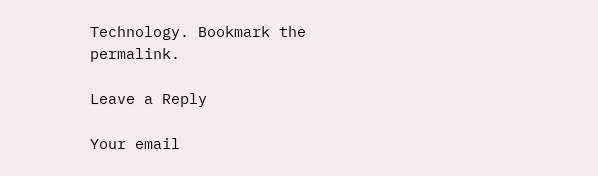Technology. Bookmark the permalink.

Leave a Reply

Your email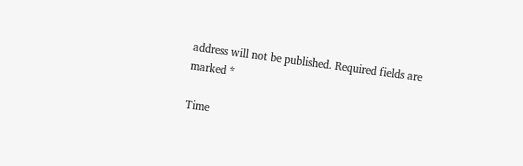address will not be published. Required fields are marked *

Time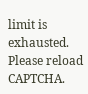limit is exhausted. Please reload CAPTCHA.